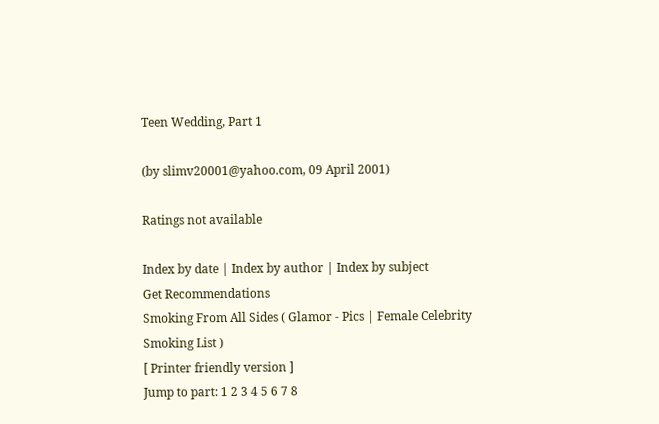Teen Wedding, Part 1

(by slimv20001@yahoo.com, 09 April 2001)

Ratings not available

Index by date | Index by author | Index by subject
Get Recommendations
Smoking From All Sides ( Glamor - Pics | Female Celebrity Smoking List )
[ Printer friendly version ]
Jump to part: 1 2 3 4 5 6 7 8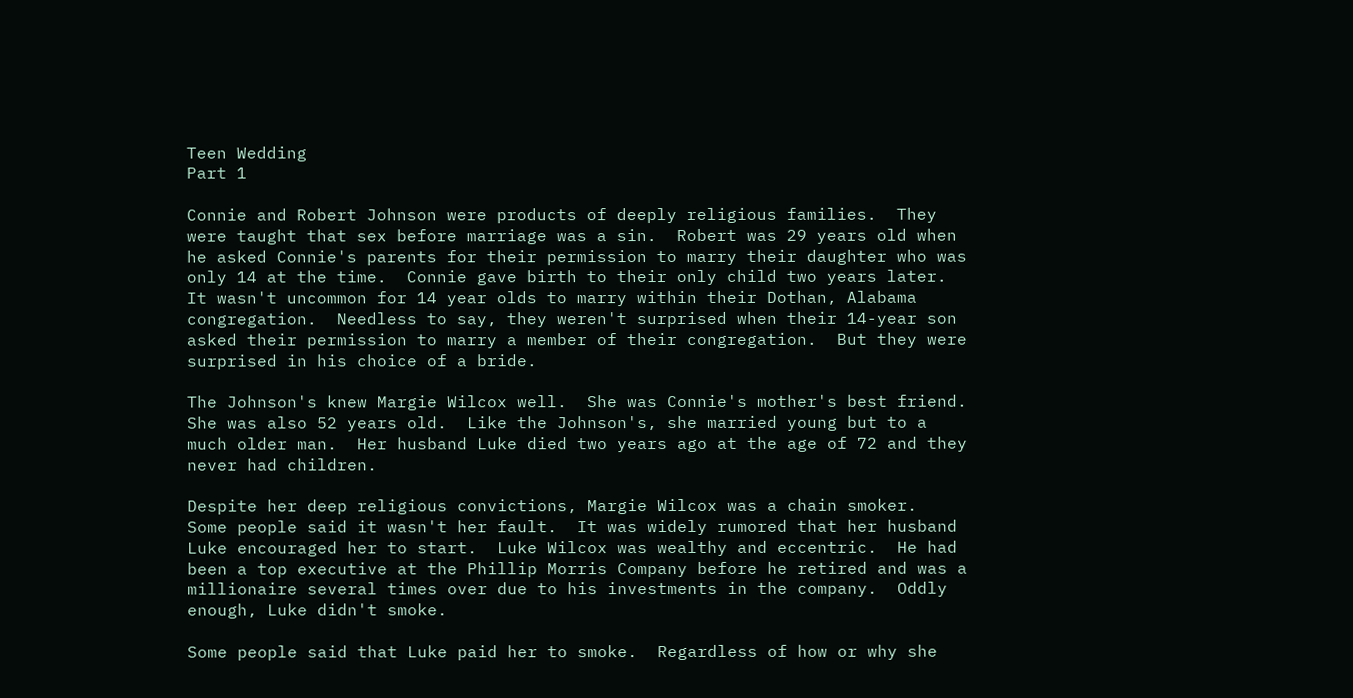Teen Wedding
Part 1

Connie and Robert Johnson were products of deeply religious families.  They
were taught that sex before marriage was a sin.  Robert was 29 years old when
he asked Connie's parents for their permission to marry their daughter who was
only 14 at the time.  Connie gave birth to their only child two years later.
It wasn't uncommon for 14 year olds to marry within their Dothan, Alabama
congregation.  Needless to say, they weren't surprised when their 14-year son
asked their permission to marry a member of their congregation.  But they were
surprised in his choice of a bride.

The Johnson's knew Margie Wilcox well.  She was Connie's mother's best friend.
She was also 52 years old.  Like the Johnson's, she married young but to a
much older man.  Her husband Luke died two years ago at the age of 72 and they
never had children.

Despite her deep religious convictions, Margie Wilcox was a chain smoker.
Some people said it wasn't her fault.  It was widely rumored that her husband
Luke encouraged her to start.  Luke Wilcox was wealthy and eccentric.  He had
been a top executive at the Phillip Morris Company before he retired and was a
millionaire several times over due to his investments in the company.  Oddly
enough, Luke didn't smoke.

Some people said that Luke paid her to smoke.  Regardless of how or why she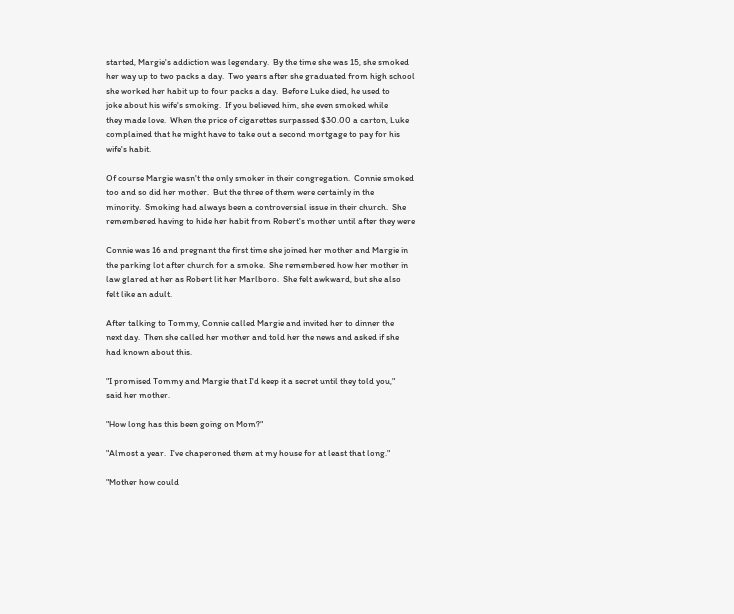started, Margie's addiction was legendary.  By the time she was 15, she smoked
her way up to two packs a day.  Two years after she graduated from high school
she worked her habit up to four packs a day.  Before Luke died, he used to
joke about his wife's smoking.  If you believed him, she even smoked while
they made love.  When the price of cigarettes surpassed $30.00 a carton, Luke
complained that he might have to take out a second mortgage to pay for his
wife's habit.

Of course Margie wasn't the only smoker in their congregation.  Connie smoked
too and so did her mother.  But the three of them were certainly in the
minority.  Smoking had always been a controversial issue in their church.  She
remembered having to hide her habit from Robert's mother until after they were

Connie was 16 and pregnant the first time she joined her mother and Margie in
the parking lot after church for a smoke.  She remembered how her mother in
law glared at her as Robert lit her Marlboro.  She felt awkward, but she also
felt like an adult.

After talking to Tommy, Connie called Margie and invited her to dinner the
next day.  Then she called her mother and told her the news and asked if she
had known about this.

"I promised Tommy and Margie that I'd keep it a secret until they told you,"
said her mother.

"How long has this been going on Mom?"

"Almost a year.  I've chaperoned them at my house for at least that long."

"Mother how could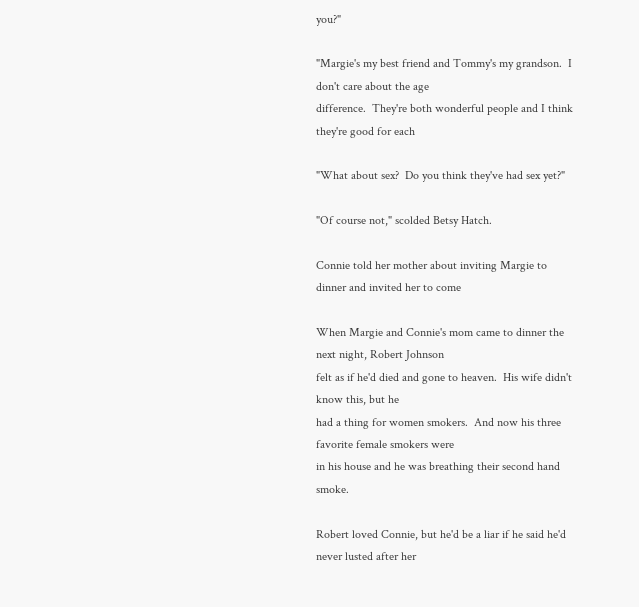you?"

"Margie's my best friend and Tommy's my grandson.  I don't care about the age
difference.  They're both wonderful people and I think they're good for each

"What about sex?  Do you think they've had sex yet?"

"Of course not," scolded Betsy Hatch.

Connie told her mother about inviting Margie to dinner and invited her to come

When Margie and Connie's mom came to dinner the next night, Robert Johnson
felt as if he'd died and gone to heaven.  His wife didn't know this, but he
had a thing for women smokers.  And now his three favorite female smokers were
in his house and he was breathing their second hand smoke.

Robert loved Connie, but he'd be a liar if he said he'd never lusted after her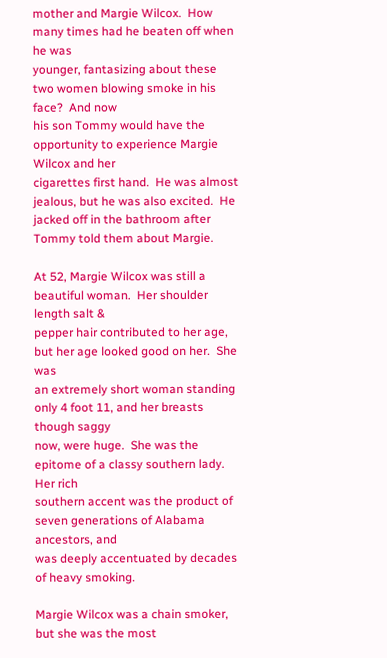mother and Margie Wilcox.  How many times had he beaten off when he was
younger, fantasizing about these two women blowing smoke in his face?  And now
his son Tommy would have the opportunity to experience Margie Wilcox and her
cigarettes first hand.  He was almost jealous, but he was also excited.  He
jacked off in the bathroom after Tommy told them about Margie.

At 52, Margie Wilcox was still a beautiful woman.  Her shoulder length salt &
pepper hair contributed to her age, but her age looked good on her.  She was
an extremely short woman standing only 4 foot 11, and her breasts though saggy
now, were huge.  She was the epitome of a classy southern lady.  Her rich
southern accent was the product of seven generations of Alabama ancestors, and
was deeply accentuated by decades of heavy smoking.

Margie Wilcox was a chain smoker, but she was the most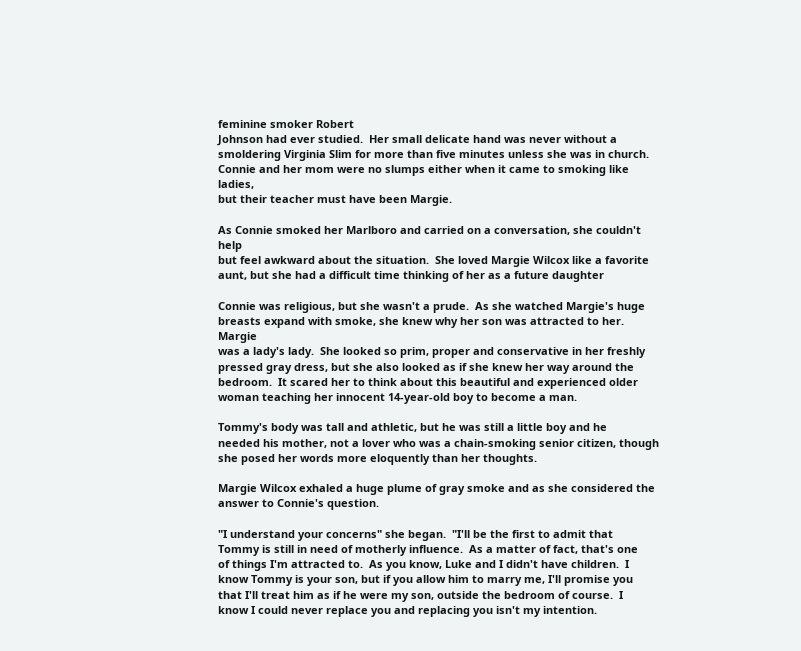feminine smoker Robert
Johnson had ever studied.  Her small delicate hand was never without a
smoldering Virginia Slim for more than five minutes unless she was in church.
Connie and her mom were no slumps either when it came to smoking like ladies,
but their teacher must have been Margie.

As Connie smoked her Marlboro and carried on a conversation, she couldn't help
but feel awkward about the situation.  She loved Margie Wilcox like a favorite
aunt, but she had a difficult time thinking of her as a future daughter

Connie was religious, but she wasn't a prude.  As she watched Margie's huge
breasts expand with smoke, she knew why her son was attracted to her.  Margie
was a lady's lady.  She looked so prim, proper and conservative in her freshly
pressed gray dress, but she also looked as if she knew her way around the
bedroom.  It scared her to think about this beautiful and experienced older
woman teaching her innocent 14-year-old boy to become a man.

Tommy's body was tall and athletic, but he was still a little boy and he
needed his mother, not a lover who was a chain-smoking senior citizen, though
she posed her words more eloquently than her thoughts.

Margie Wilcox exhaled a huge plume of gray smoke and as she considered the
answer to Connie's question.

"I understand your concerns" she began.  "I'll be the first to admit that
Tommy is still in need of motherly influence.  As a matter of fact, that's one
of things I'm attracted to.  As you know, Luke and I didn't have children.  I
know Tommy is your son, but if you allow him to marry me, I'll promise you
that I'll treat him as if he were my son, outside the bedroom of course.  I
know I could never replace you and replacing you isn't my intention.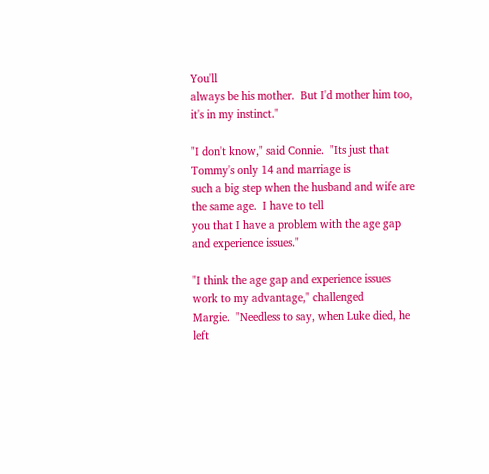You'll
always be his mother.  But I'd mother him too, it's in my instinct."

"I don't know," said Connie.  "Its just that Tommy's only 14 and marriage is
such a big step when the husband and wife are the same age.  I have to tell
you that I have a problem with the age gap and experience issues."

"I think the age gap and experience issues work to my advantage," challenged
Margie.  "Needless to say, when Luke died, he left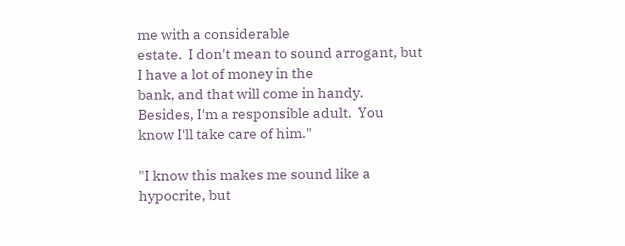me with a considerable
estate.  I don't mean to sound arrogant, but I have a lot of money in the
bank, and that will come in handy.  Besides, I'm a responsible adult.  You
know I'll take care of him."

"I know this makes me sound like a hypocrite, but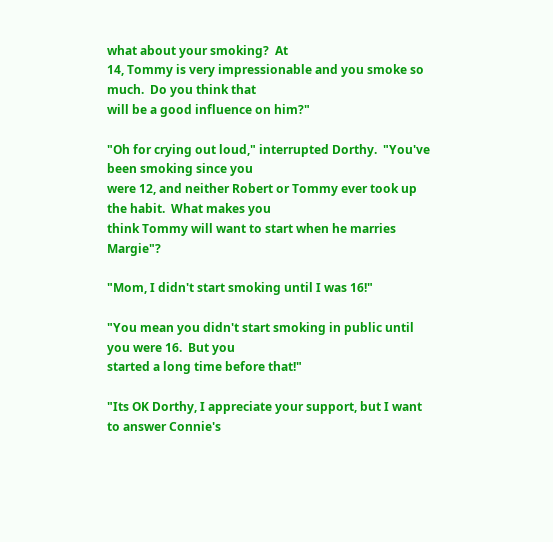what about your smoking?  At
14, Tommy is very impressionable and you smoke so much.  Do you think that
will be a good influence on him?"

"Oh for crying out loud," interrupted Dorthy.  "You've been smoking since you
were 12, and neither Robert or Tommy ever took up the habit.  What makes you
think Tommy will want to start when he marries Margie"?

"Mom, I didn't start smoking until I was 16!"

"You mean you didn't start smoking in public until you were 16.  But you
started a long time before that!"

"Its OK Dorthy, I appreciate your support, but I want to answer Connie's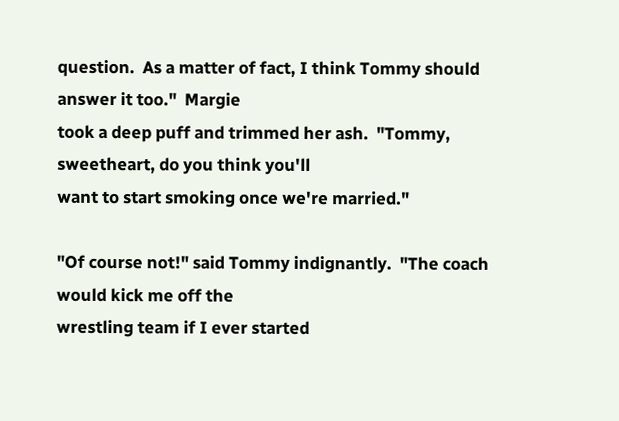question.  As a matter of fact, I think Tommy should answer it too."  Margie
took a deep puff and trimmed her ash.  "Tommy, sweetheart, do you think you'll
want to start smoking once we're married."

"Of course not!" said Tommy indignantly.  "The coach would kick me off the
wrestling team if I ever started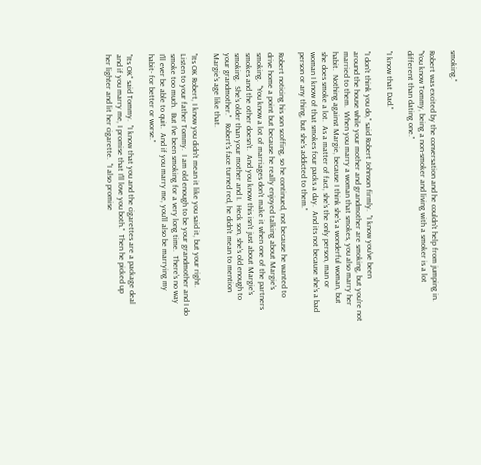smoking."

Robert was excited by the conversation and he couldn't help from jumping in.
"You know Tommy, being a non-smoker and living with a smoker is a lot
different than dating one."

"I know that Dad."

"I don't think you do," said Robert Johnson firmly.  "I know you've been
around the house while your mother and grandmother are smoking, but you're not
married to them.  When you marry a woman that smokes, you also marry her
habit.  Nothing against Margie, because I think she's a wonderful woman, but
she does smoke a lot.  As a matter of fact, she's the only person, man or
woman I know of that smokes four packs a day.  And its not because she's a bad
person or any thing, but she's addicted to them."

Robert noticing his son scoffing, so he continued, not because he wanted to
drive home a point but because he really enjoyed talking about Margie's
smoking.  "You know a lot of marriages don't make it when one of the partners
smokes and the other doesn't.  And you know this isn't just about Margie's
smoking.  She's older than your mother and I.  Heck son, she's old enough to
your grandmother."   Robert's face turned red, he didn't mean to mention
Margie's age like that.

"Its OK Robert, I know you didn't mean it like you said it, but your right.
Listen to your father Tommy.  I am old enough to be your grandmother and I do
smoke too much.  But I've been smoking for a very long time.  There's no way
I'll ever be able to quit.  And if you marry me, you'll also be marrying my
habit- for better or worse."

"Its OK" said Tommy.  "I know that you and the cigarettes are a package deal
and if you marry me, I promise that I'll love you both."  Then he picked up
her lighter and lit her cigarette.  "I also promise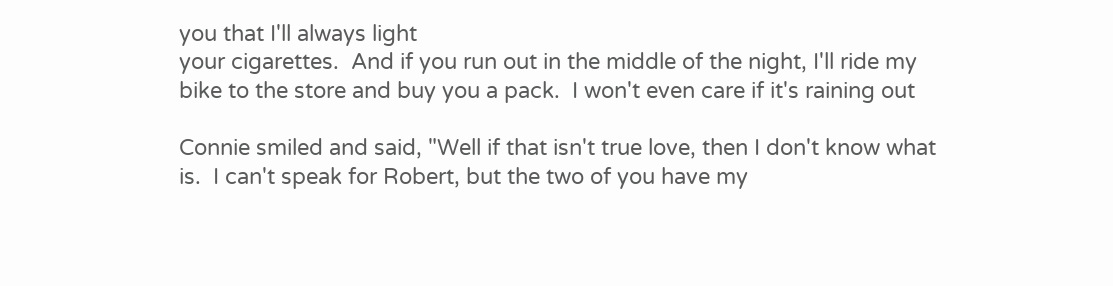you that I'll always light
your cigarettes.  And if you run out in the middle of the night, I'll ride my
bike to the store and buy you a pack.  I won't even care if it's raining out

Connie smiled and said, "Well if that isn't true love, then I don't know what
is.  I can't speak for Robert, but the two of you have my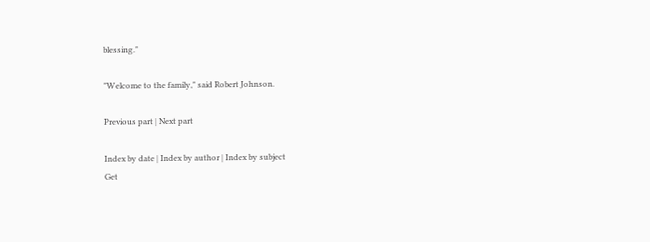blessing."

"Welcome to the family," said Robert Johnson.

Previous part | Next part

Index by date | Index by author | Index by subject
Get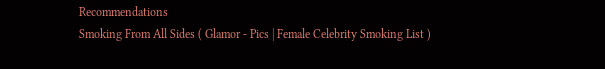Recommendations
Smoking From All Sides ( Glamor - Pics | Female Celebrity Smoking List )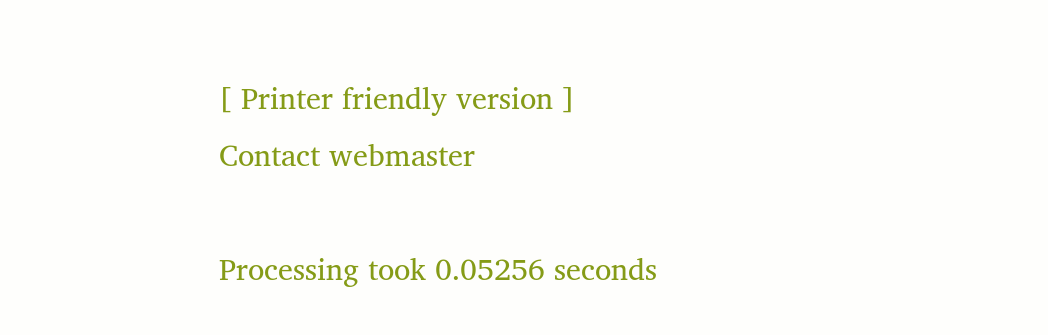[ Printer friendly version ]
Contact webmaster

Processing took 0.05256 seconds